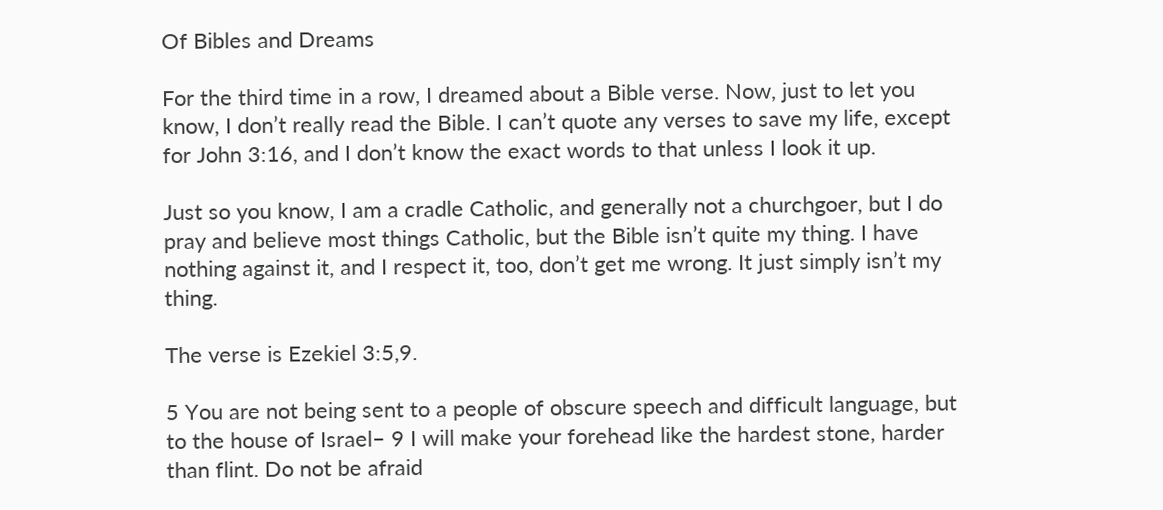Of Bibles and Dreams

For the third time in a row, I dreamed about a Bible verse. Now, just to let you know, I don’t really read the Bible. I can’t quote any verses to save my life, except for John 3:16, and I don’t know the exact words to that unless I look it up.

Just so you know, I am a cradle Catholic, and generally not a churchgoer, but I do pray and believe most things Catholic, but the Bible isn’t quite my thing. I have nothing against it, and I respect it, too, don’t get me wrong. It just simply isn’t my thing.

The verse is Ezekiel 3:5,9.

5 You are not being sent to a people of obscure speech and difficult language, but to the house of Israel– 9 I will make your forehead like the hardest stone, harder than flint. Do not be afraid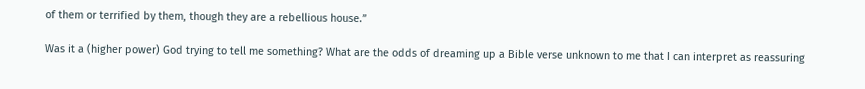of them or terrified by them, though they are a rebellious house.”

Was it a (higher power) God trying to tell me something? What are the odds of dreaming up a Bible verse unknown to me that I can interpret as reassuring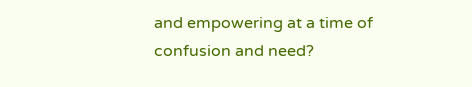and empowering at a time of confusion and need?